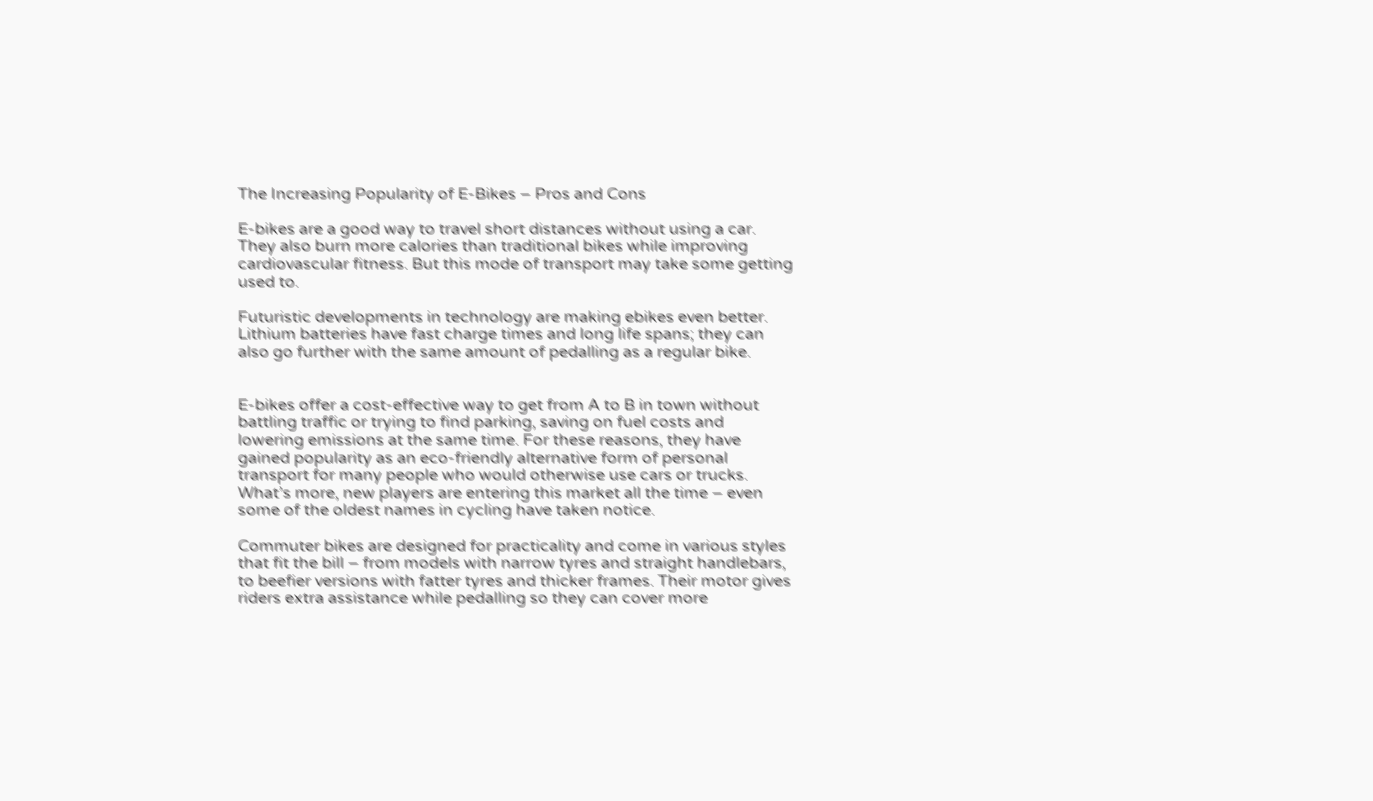The Increasing Popularity of E-Bikes – Pros and Cons

E-bikes are a good way to travel short distances without using a car. They also burn more calories than traditional bikes while improving cardiovascular fitness. But this mode of transport may take some getting used to.

Futuristic developments in technology are making ebikes even better. Lithium batteries have fast charge times and long life spans; they can also go further with the same amount of pedalling as a regular bike.


E-bikes offer a cost-effective way to get from A to B in town without battling traffic or trying to find parking, saving on fuel costs and lowering emissions at the same time. For these reasons, they have gained popularity as an eco-friendly alternative form of personal transport for many people who would otherwise use cars or trucks. What’s more, new players are entering this market all the time – even some of the oldest names in cycling have taken notice.

Commuter bikes are designed for practicality and come in various styles that fit the bill – from models with narrow tyres and straight handlebars, to beefier versions with fatter tyres and thicker frames. Their motor gives riders extra assistance while pedalling so they can cover more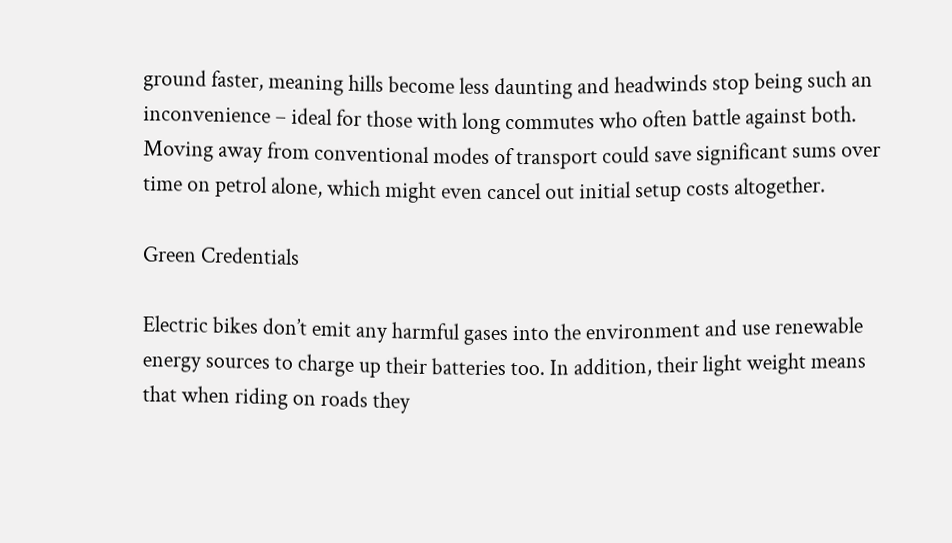ground faster, meaning hills become less daunting and headwinds stop being such an inconvenience – ideal for those with long commutes who often battle against both. Moving away from conventional modes of transport could save significant sums over time on petrol alone, which might even cancel out initial setup costs altogether.

Green Credentials

Electric bikes don’t emit any harmful gases into the environment and use renewable energy sources to charge up their batteries too. In addition, their light weight means that when riding on roads they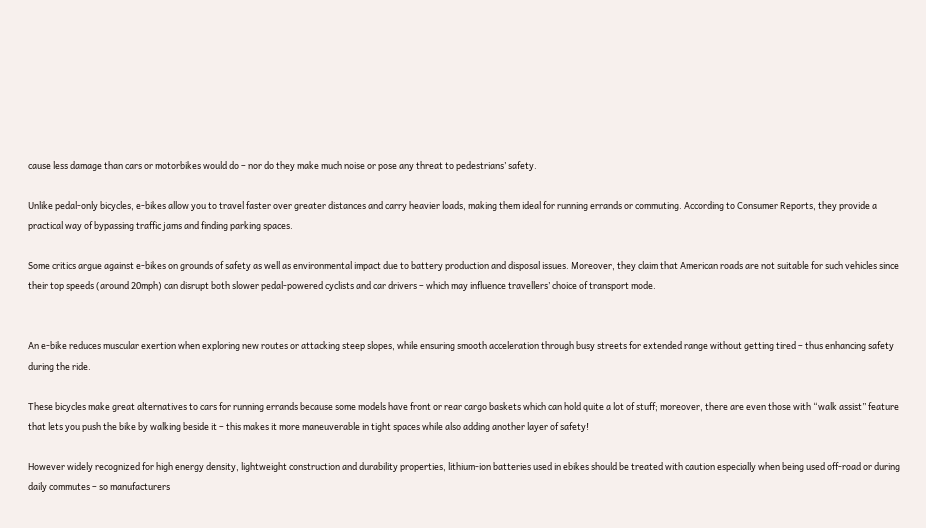cause less damage than cars or motorbikes would do – nor do they make much noise or pose any threat to pedestrians’ safety.

Unlike pedal-only bicycles, e-bikes allow you to travel faster over greater distances and carry heavier loads, making them ideal for running errands or commuting. According to Consumer Reports, they provide a practical way of bypassing traffic jams and finding parking spaces.

Some critics argue against e-bikes on grounds of safety as well as environmental impact due to battery production and disposal issues. Moreover, they claim that American roads are not suitable for such vehicles since their top speeds (around 20mph) can disrupt both slower pedal-powered cyclists and car drivers – which may influence travellers’ choice of transport mode.


An e-bike reduces muscular exertion when exploring new routes or attacking steep slopes, while ensuring smooth acceleration through busy streets for extended range without getting tired – thus enhancing safety during the ride.

These bicycles make great alternatives to cars for running errands because some models have front or rear cargo baskets which can hold quite a lot of stuff; moreover, there are even those with “walk assist” feature that lets you push the bike by walking beside it – this makes it more maneuverable in tight spaces while also adding another layer of safety!

However widely recognized for high energy density, lightweight construction and durability properties, lithium-ion batteries used in ebikes should be treated with caution especially when being used off-road or during daily commutes – so manufacturers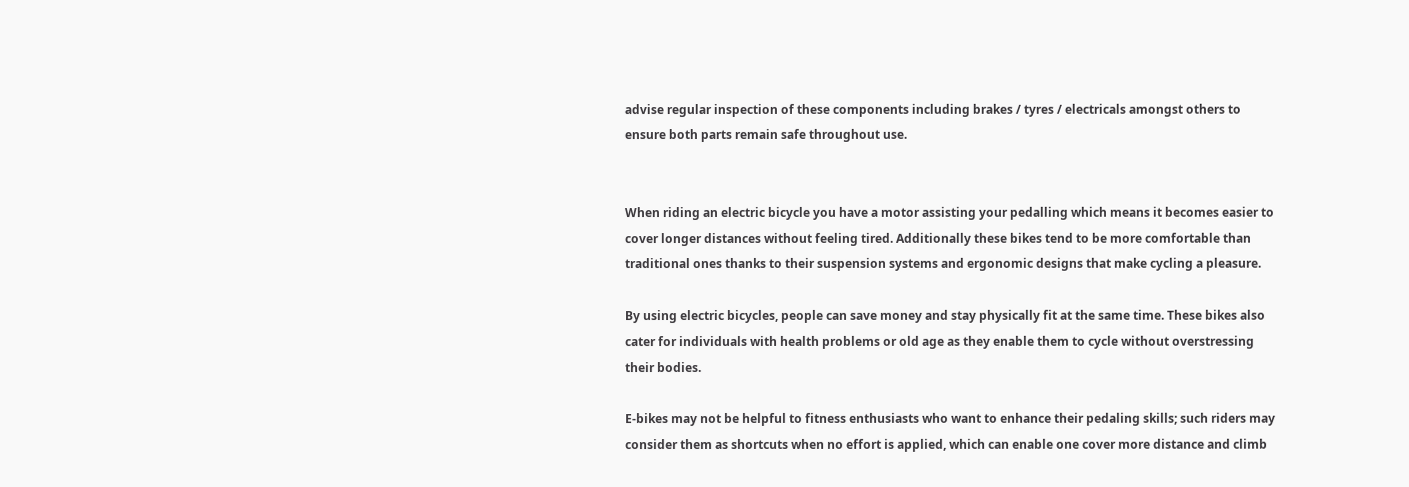advise regular inspection of these components including brakes / tyres / electricals amongst others to ensure both parts remain safe throughout use.


When riding an electric bicycle you have a motor assisting your pedalling which means it becomes easier to cover longer distances without feeling tired. Additionally these bikes tend to be more comfortable than traditional ones thanks to their suspension systems and ergonomic designs that make cycling a pleasure.

By using electric bicycles, people can save money and stay physically fit at the same time. These bikes also cater for individuals with health problems or old age as they enable them to cycle without overstressing their bodies.

E-bikes may not be helpful to fitness enthusiasts who want to enhance their pedaling skills; such riders may consider them as shortcuts when no effort is applied, which can enable one cover more distance and climb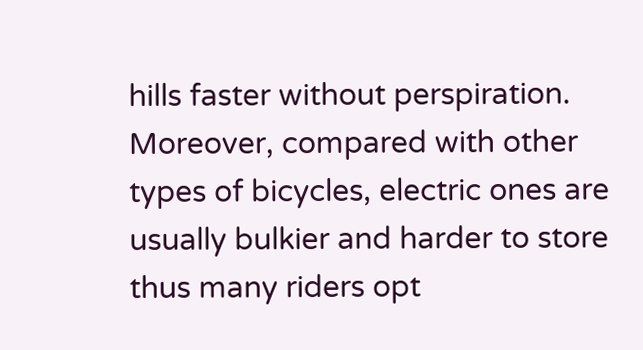hills faster without perspiration. Moreover, compared with other types of bicycles, electric ones are usually bulkier and harder to store thus many riders opt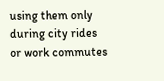using them only during city rides or work commutes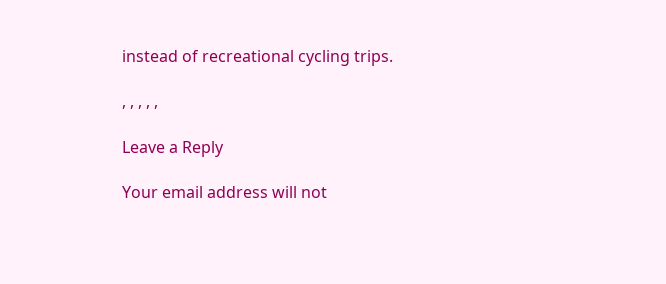instead of recreational cycling trips.

, , , , ,

Leave a Reply

Your email address will not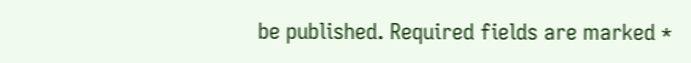be published. Required fields are marked *